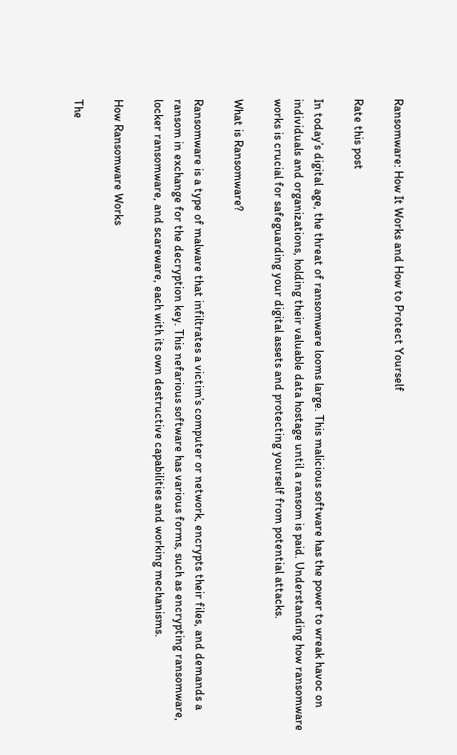Ransomware: How It Works and How to Protect Yourself

Rate this post

In today’s digital age, the threat of ransomware looms large. This malicious software has the power to wreak havoc on individuals and organizations, holding their valuable data hostage until a ransom is paid. Understanding how ransomware works is crucial for safeguarding your digital assets and protecting yourself from potential attacks.

What is Ransomware?

Ransomware is a type of malware that infiltrates a victim’s computer or network, encrypts their files, and demands a ransom in exchange for the decryption key. This nefarious software has various forms, such as encrypting ransomware, locker ransomware, and scareware, each with its own destructive capabilities and working mechanisms.

How Ransomware Works

The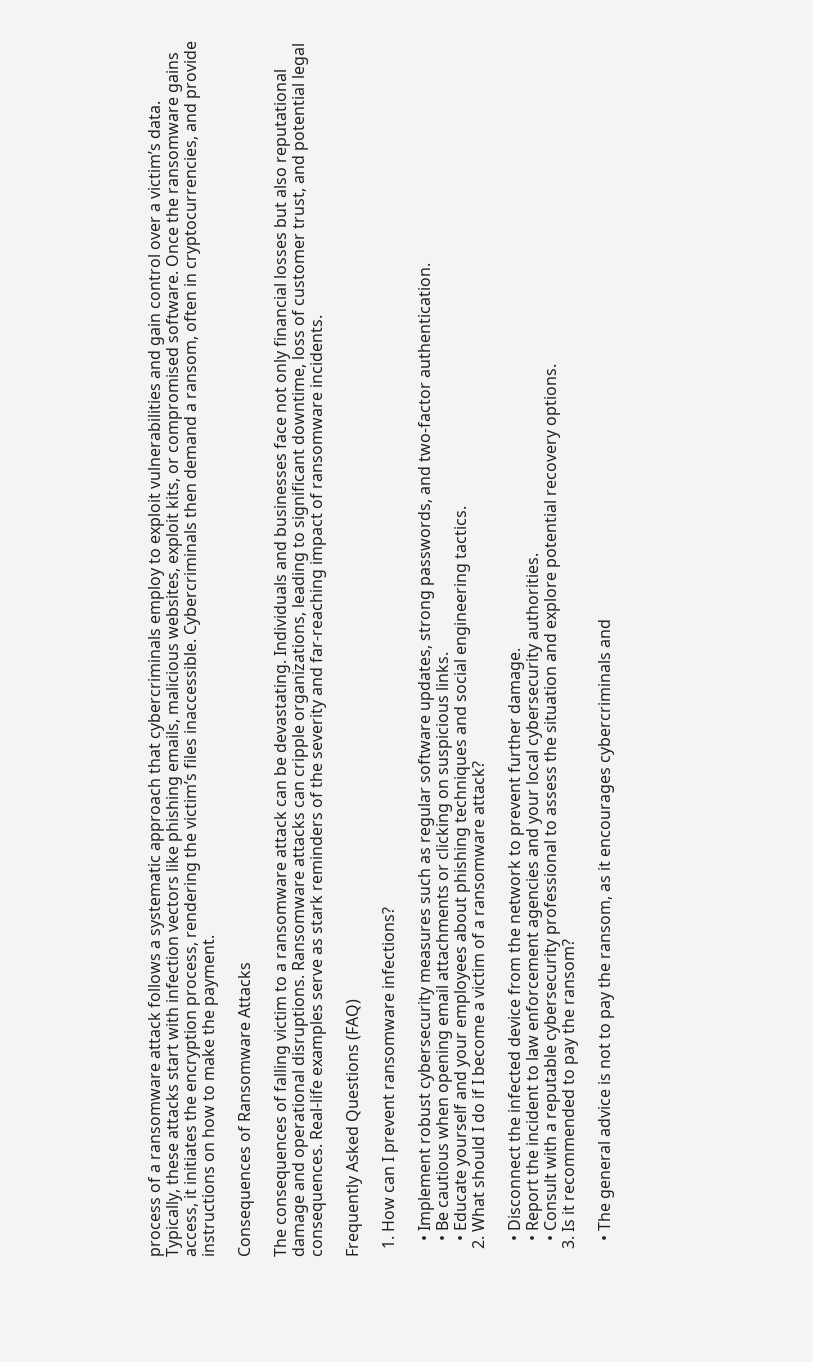process of a ransomware attack follows a systematic approach that cybercriminals employ to exploit vulnerabilities and gain control over a victim’s data. Typically, these attacks start with infection vectors like phishing emails, malicious websites, exploit kits, or compromised software. Once the ransomware gains access, it initiates the encryption process, rendering the victim’s files inaccessible. Cybercriminals then demand a ransom, often in cryptocurrencies, and provide instructions on how to make the payment.

Consequences of Ransomware Attacks

The consequences of falling victim to a ransomware attack can be devastating. Individuals and businesses face not only financial losses but also reputational damage and operational disruptions. Ransomware attacks can cripple organizations, leading to significant downtime, loss of customer trust, and potential legal consequences. Real-life examples serve as stark reminders of the severity and far-reaching impact of ransomware incidents.

Frequently Asked Questions (FAQ)

  1. How can I prevent ransomware infections?

    • Implement robust cybersecurity measures such as regular software updates, strong passwords, and two-factor authentication.
    • Be cautious when opening email attachments or clicking on suspicious links.
    • Educate yourself and your employees about phishing techniques and social engineering tactics.
  2. What should I do if I become a victim of a ransomware attack?

    • Disconnect the infected device from the network to prevent further damage.
    • Report the incident to law enforcement agencies and your local cybersecurity authorities.
    • Consult with a reputable cybersecurity professional to assess the situation and explore potential recovery options.
  3. Is it recommended to pay the ransom?

    • The general advice is not to pay the ransom, as it encourages cybercriminals and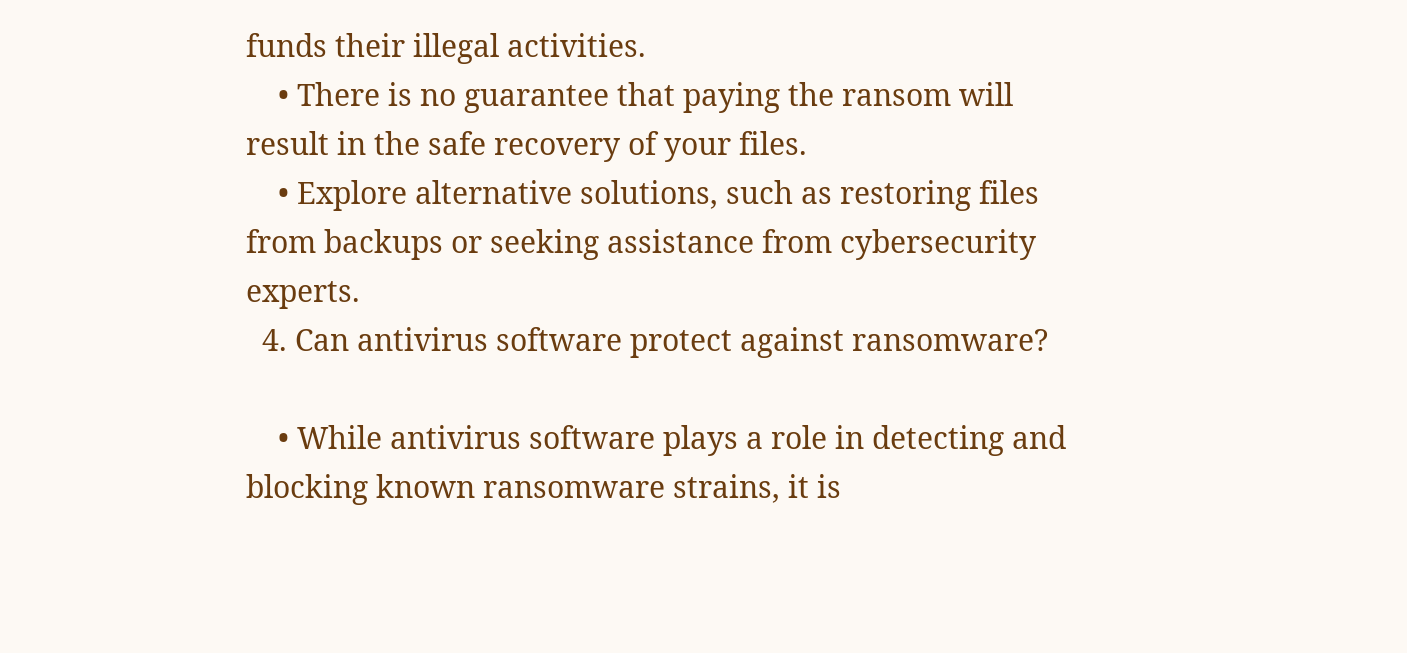funds their illegal activities.
    • There is no guarantee that paying the ransom will result in the safe recovery of your files.
    • Explore alternative solutions, such as restoring files from backups or seeking assistance from cybersecurity experts.
  4. Can antivirus software protect against ransomware?

    • While antivirus software plays a role in detecting and blocking known ransomware strains, it is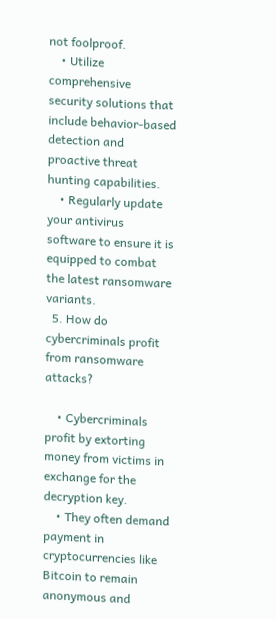not foolproof.
    • Utilize comprehensive security solutions that include behavior-based detection and proactive threat hunting capabilities.
    • Regularly update your antivirus software to ensure it is equipped to combat the latest ransomware variants.
  5. How do cybercriminals profit from ransomware attacks?

    • Cybercriminals profit by extorting money from victims in exchange for the decryption key.
    • They often demand payment in cryptocurrencies like Bitcoin to remain anonymous and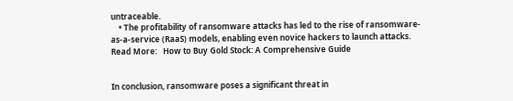untraceable.
    • The profitability of ransomware attacks has led to the rise of ransomware-as-a-service (RaaS) models, enabling even novice hackers to launch attacks.
Read More:   How to Buy Gold Stock: A Comprehensive Guide


In conclusion, ransomware poses a significant threat in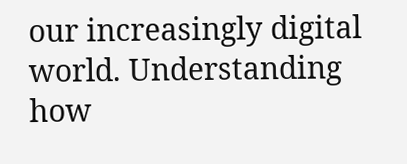our increasingly digital world. Understanding how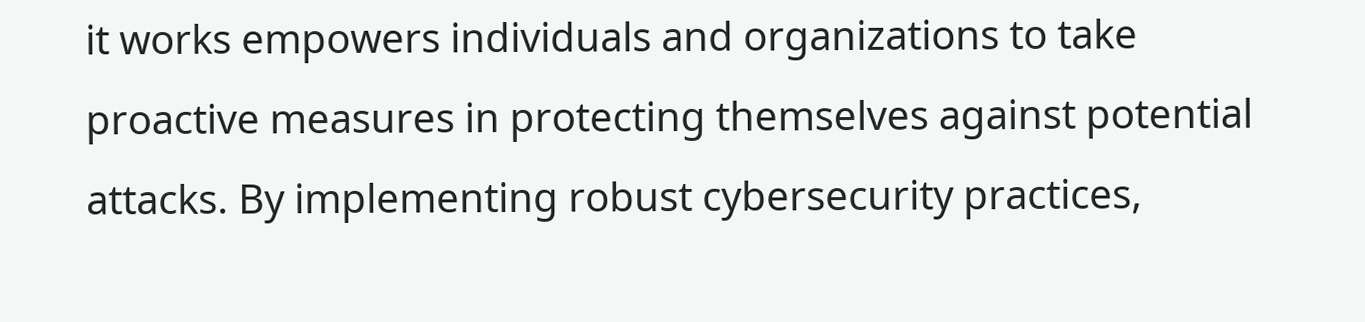it works empowers individuals and organizations to take proactive measures in protecting themselves against potential attacks. By implementing robust cybersecurity practices,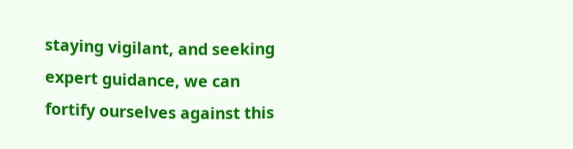staying vigilant, and seeking expert guidance, we can fortify ourselves against this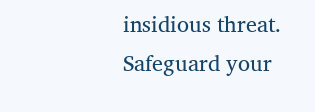insidious threat. Safeguard your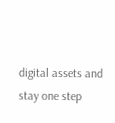digital assets and stay one step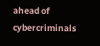ahead of cybercriminals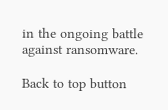in the ongoing battle against ransomware.

Back to top button